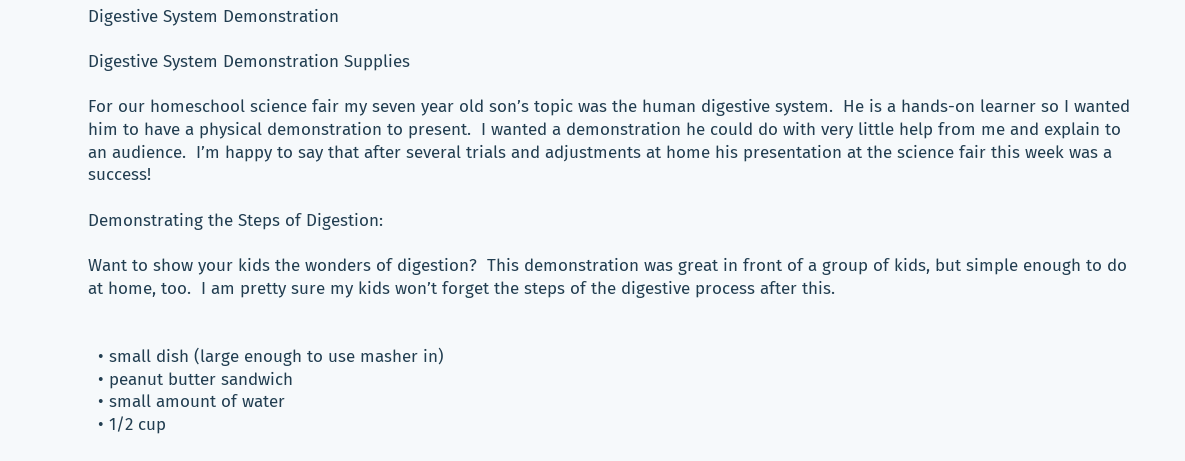Digestive System Demonstration

Digestive System Demonstration Supplies

For our homeschool science fair my seven year old son’s topic was the human digestive system.  He is a hands-on learner so I wanted him to have a physical demonstration to present.  I wanted a demonstration he could do with very little help from me and explain to an audience.  I’m happy to say that after several trials and adjustments at home his presentation at the science fair this week was a success!

Demonstrating the Steps of Digestion:

Want to show your kids the wonders of digestion?  This demonstration was great in front of a group of kids, but simple enough to do at home, too.  I am pretty sure my kids won’t forget the steps of the digestive process after this.


  • small dish (large enough to use masher in)
  • peanut butter sandwich
  • small amount of water
  • 1/2 cup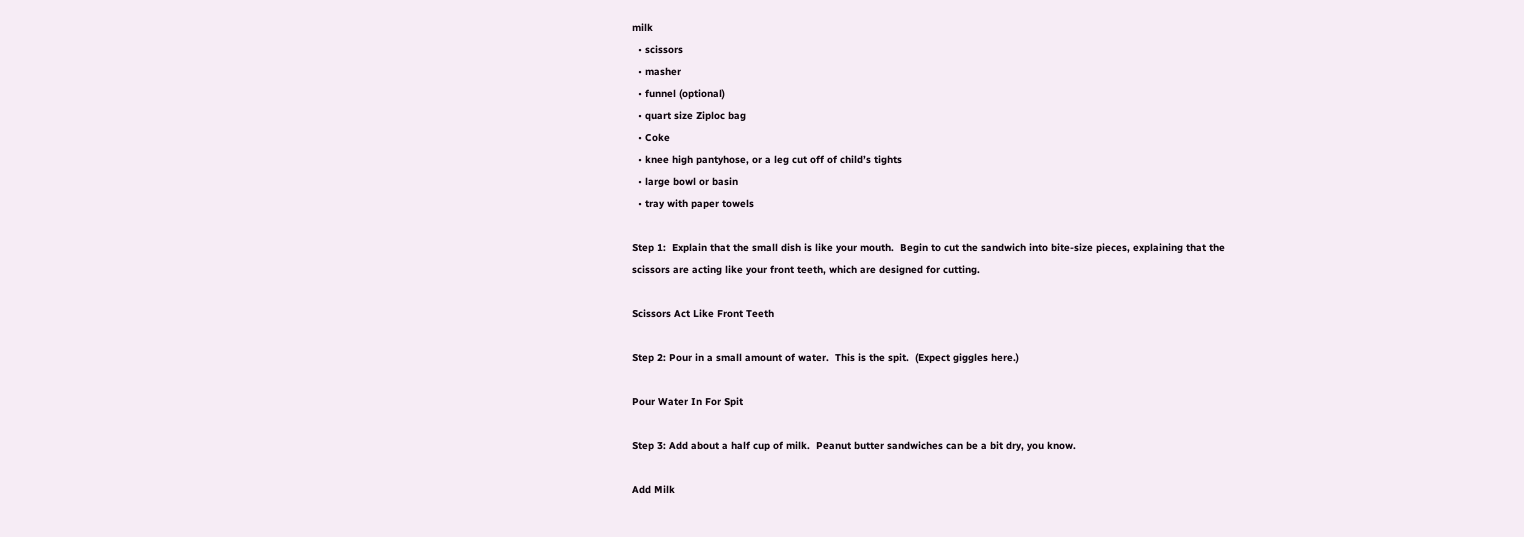milk
  • scissors
  • masher
  • funnel (optional)
  • quart size Ziploc bag
  • Coke
  • knee high pantyhose, or a leg cut off of child’s tights
  • large bowl or basin
  • tray with paper towels

Step 1:  Explain that the small dish is like your mouth.  Begin to cut the sandwich into bite-size pieces, explaining that the scissors are acting like your front teeth, which are designed for cutting.

Scissors Act Like Front Teeth

Step 2: Pour in a small amount of water.  This is the spit.  (Expect giggles here.)

Pour Water In For Spit

Step 3: Add about a half cup of milk.  Peanut butter sandwiches can be a bit dry, you know.

Add Milk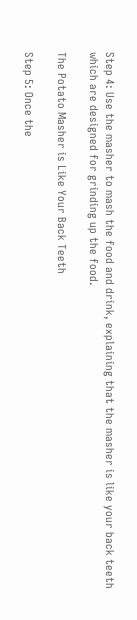Step 4: Use the masher to mash the food and drink, explaining that the masher is like your back teeth which are designed for grinding up the food.

The Potato Masher is Like Your Back Teeth

Step 5: Once the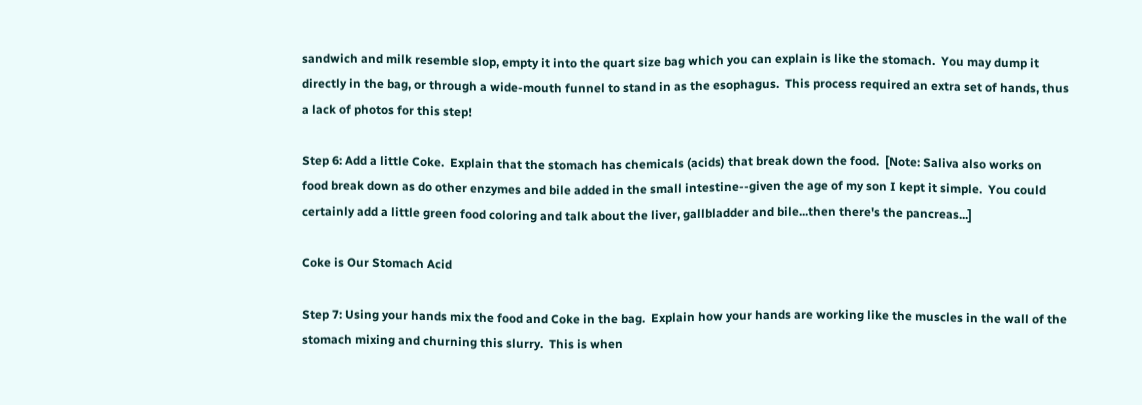sandwich and milk resemble slop, empty it into the quart size bag which you can explain is like the stomach.  You may dump it directly in the bag, or through a wide-mouth funnel to stand in as the esophagus.  This process required an extra set of hands, thus a lack of photos for this step!

Step 6: Add a little Coke.  Explain that the stomach has chemicals (acids) that break down the food.  [Note: Saliva also works on food break down as do other enzymes and bile added in the small intestine--given the age of my son I kept it simple.  You could certainly add a little green food coloring and talk about the liver, gallbladder and bile...then there's the pancreas...]

Coke is Our Stomach Acid

Step 7: Using your hands mix the food and Coke in the bag.  Explain how your hands are working like the muscles in the wall of the stomach mixing and churning this slurry.  This is when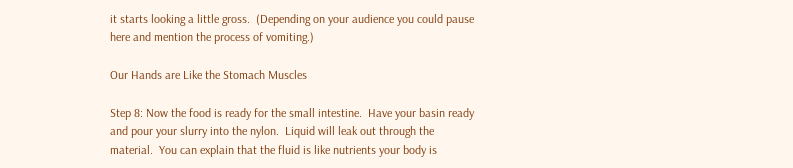it starts looking a little gross.  (Depending on your audience you could pause here and mention the process of vomiting.)

Our Hands are Like the Stomach Muscles

Step 8: Now the food is ready for the small intestine.  Have your basin ready and pour your slurry into the nylon.  Liquid will leak out through the material.  You can explain that the fluid is like nutrients your body is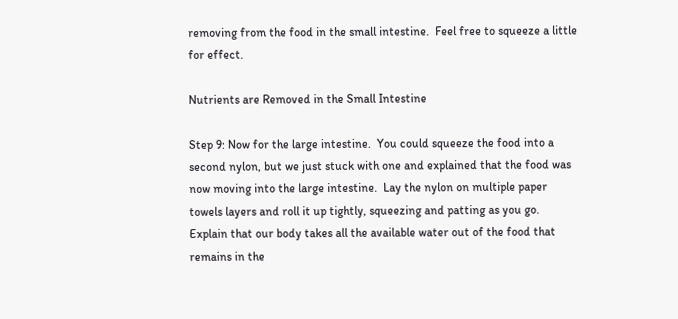removing from the food in the small intestine.  Feel free to squeeze a little for effect.

Nutrients are Removed in the Small Intestine

Step 9: Now for the large intestine.  You could squeeze the food into a second nylon, but we just stuck with one and explained that the food was now moving into the large intestine.  Lay the nylon on multiple paper towels layers and roll it up tightly, squeezing and patting as you go.  Explain that our body takes all the available water out of the food that remains in the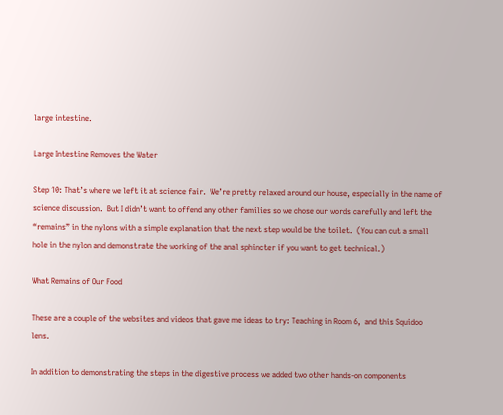large intestine.

Large Intestine Removes the Water

Step 10: That’s where we left it at science fair.  We’re pretty relaxed around our house, especially in the name of science discussion.  But I didn’t want to offend any other families so we chose our words carefully and left the “remains” in the nylons with a simple explanation that the next step would be the toilet.  (You can cut a small hole in the nylon and demonstrate the working of the anal sphincter if you want to get technical.)

What Remains of Our Food

These are a couple of the websites and videos that gave me ideas to try: Teaching in Room 6,  and this Squidoo lens.

In addition to demonstrating the steps in the digestive process we added two other hands-on components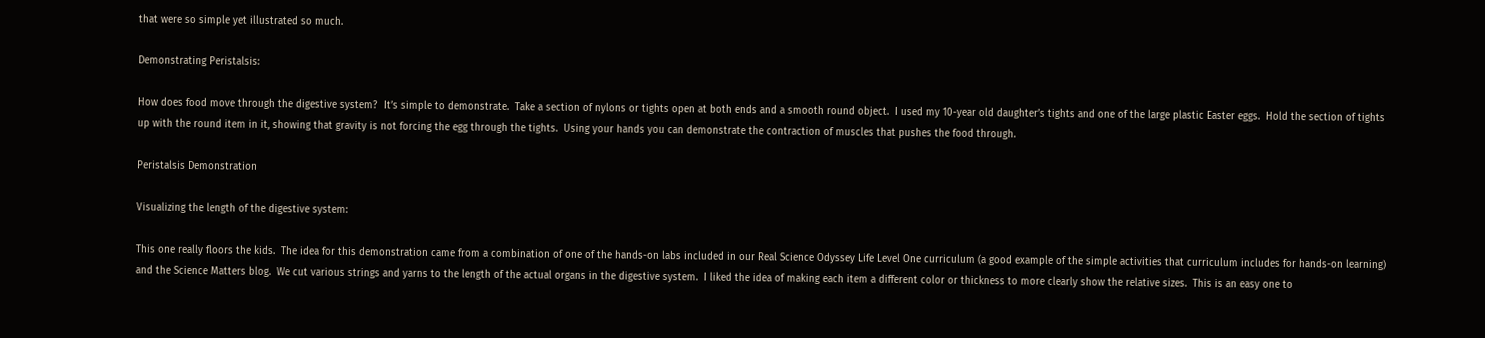that were so simple yet illustrated so much.

Demonstrating Peristalsis:

How does food move through the digestive system?  It’s simple to demonstrate.  Take a section of nylons or tights open at both ends and a smooth round object.  I used my 10-year old daughter’s tights and one of the large plastic Easter eggs.  Hold the section of tights up with the round item in it, showing that gravity is not forcing the egg through the tights.  Using your hands you can demonstrate the contraction of muscles that pushes the food through.

Peristalsis Demonstration

Visualizing the length of the digestive system:

This one really floors the kids.  The idea for this demonstration came from a combination of one of the hands-on labs included in our Real Science Odyssey Life Level One curriculum (a good example of the simple activities that curriculum includes for hands-on learning) and the Science Matters blog.  We cut various strings and yarns to the length of the actual organs in the digestive system.  I liked the idea of making each item a different color or thickness to more clearly show the relative sizes.  This is an easy one to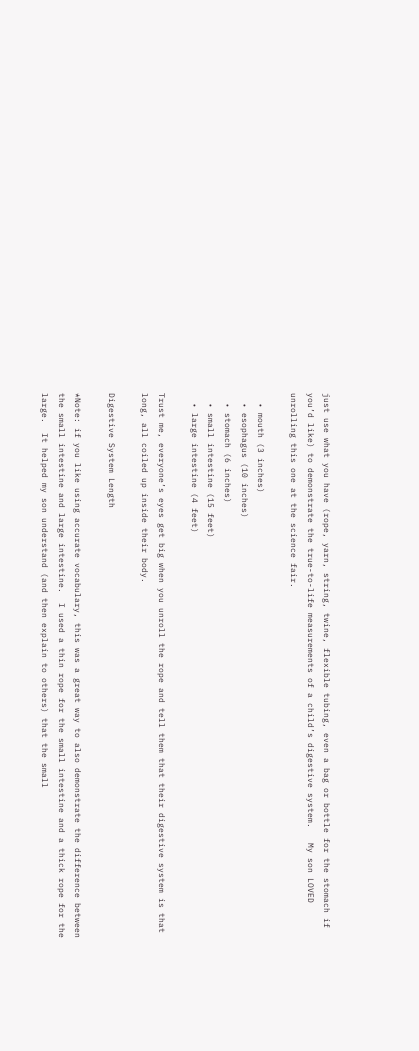just use what you have (rope, yarn, string, twine, flexible tubing, even a bag or bottle for the stomach if you’d like) to demonstrate the true-to-life measurements of a child’s digestive system.   My son LOVED unrolling this one at the science fair.

  • mouth (3 inches)
  • esophagus (10 inches)
  • stomach (6 inches)
  • small intestine (15 feet)
  • large intestine (4 feet)

Trust me, everyone’s eyes get big when you unroll the rope and tell them that their digestive system is that long, all coiled up inside their body.

Digestive System Length

*Note: if you like using accurate vocabulary, this was a great way to also demonstrate the difference between the small intestine and large intestine.  I used a thin rope for the small intestine and a thick rope for the large.  It helped my son understand (and then explain to others) that the small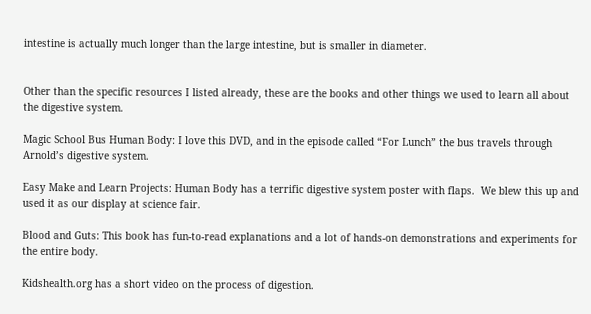intestine is actually much longer than the large intestine, but is smaller in diameter.


Other than the specific resources I listed already, these are the books and other things we used to learn all about the digestive system.

Magic School Bus Human Body: I love this DVD, and in the episode called “For Lunch” the bus travels through Arnold’s digestive system.

Easy Make and Learn Projects: Human Body has a terrific digestive system poster with flaps.  We blew this up and used it as our display at science fair.

Blood and Guts: This book has fun-to-read explanations and a lot of hands-on demonstrations and experiments for the entire body.

Kidshealth.org has a short video on the process of digestion.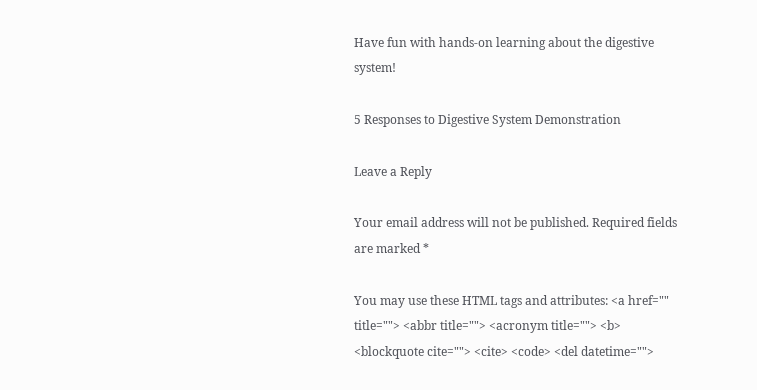Have fun with hands-on learning about the digestive system!

5 Responses to Digestive System Demonstration

Leave a Reply

Your email address will not be published. Required fields are marked *

You may use these HTML tags and attributes: <a href="" title=""> <abbr title=""> <acronym title=""> <b> <blockquote cite=""> <cite> <code> <del datetime="">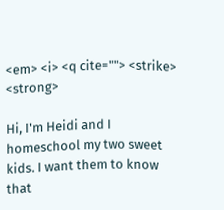<em> <i> <q cite=""> <strike> <strong>

Hi, I'm Heidi and I homeschool my two sweet kids. I want them to know that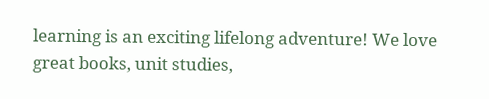learning is an exciting lifelong adventure! We love great books, unit studies,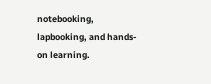notebooking, lapbooking, and hands-on learning.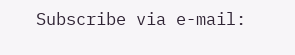Subscribe via e-mail: